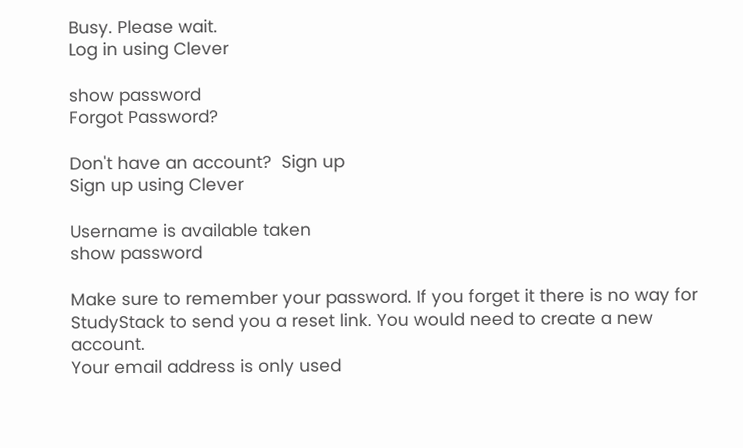Busy. Please wait.
Log in using Clever

show password
Forgot Password?

Don't have an account?  Sign up
Sign up using Clever

Username is available taken
show password

Make sure to remember your password. If you forget it there is no way for StudyStack to send you a reset link. You would need to create a new account.
Your email address is only used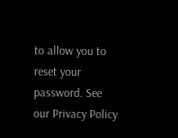to allow you to reset your password. See our Privacy Policy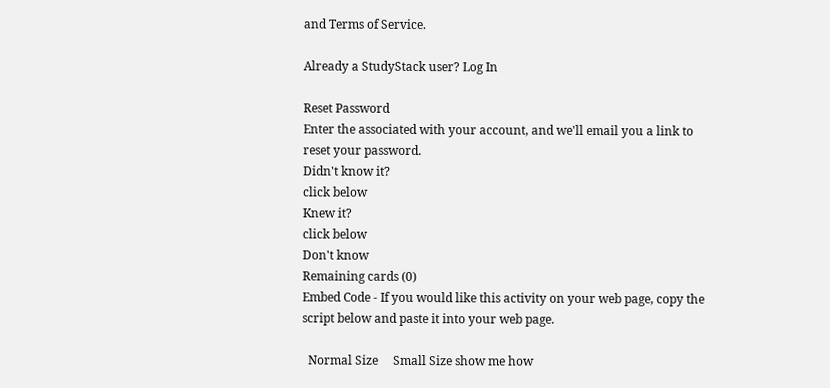and Terms of Service.

Already a StudyStack user? Log In

Reset Password
Enter the associated with your account, and we'll email you a link to reset your password.
Didn't know it?
click below
Knew it?
click below
Don't know
Remaining cards (0)
Embed Code - If you would like this activity on your web page, copy the script below and paste it into your web page.

  Normal Size     Small Size show me how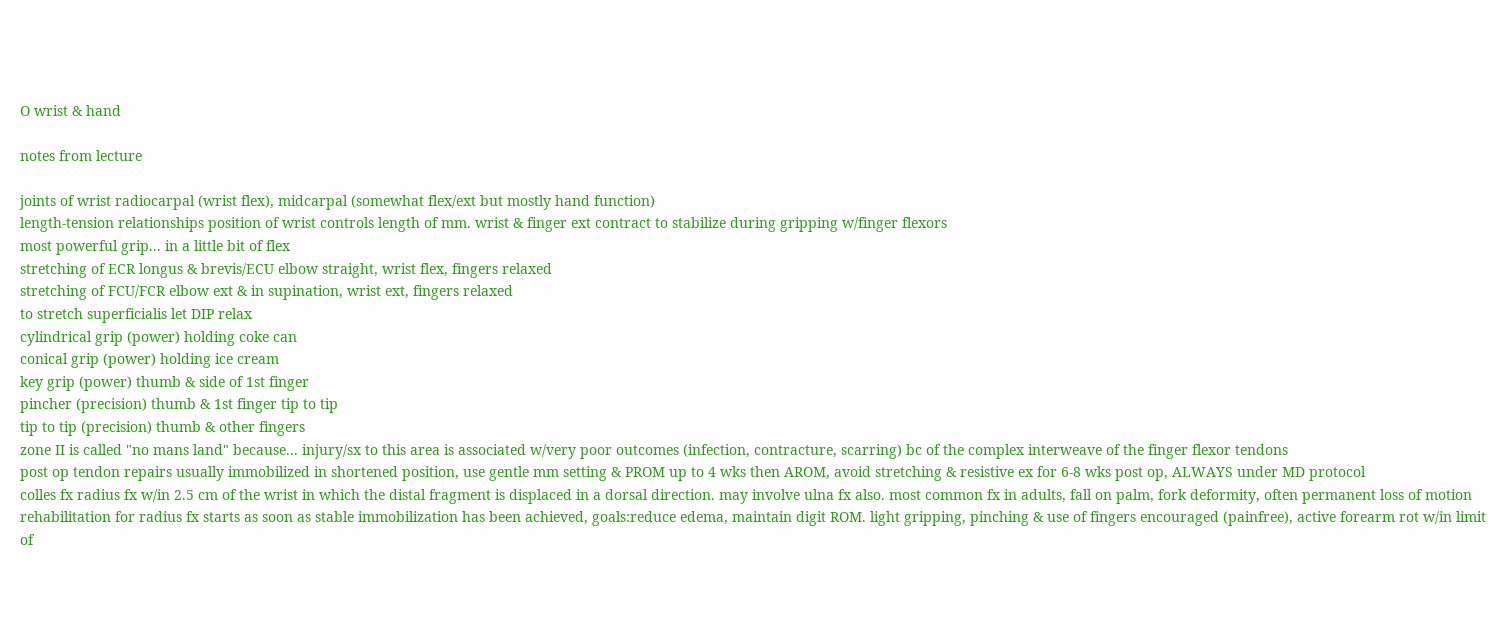O wrist & hand

notes from lecture

joints of wrist radiocarpal (wrist flex), midcarpal (somewhat flex/ext but mostly hand function)
length-tension relationships position of wrist controls length of mm. wrist & finger ext contract to stabilize during gripping w/finger flexors
most powerful grip... in a little bit of flex
stretching of ECR longus & brevis/ECU elbow straight, wrist flex, fingers relaxed
stretching of FCU/FCR elbow ext & in supination, wrist ext, fingers relaxed
to stretch superficialis let DIP relax
cylindrical grip (power) holding coke can
conical grip (power) holding ice cream
key grip (power) thumb & side of 1st finger
pincher (precision) thumb & 1st finger tip to tip
tip to tip (precision) thumb & other fingers
zone II is called "no mans land" because... injury/sx to this area is associated w/very poor outcomes (infection, contracture, scarring) bc of the complex interweave of the finger flexor tendons
post op tendon repairs usually immobilized in shortened position, use gentle mm setting & PROM up to 4 wks then AROM, avoid stretching & resistive ex for 6-8 wks post op, ALWAYS under MD protocol
colles fx radius fx w/in 2.5 cm of the wrist in which the distal fragment is displaced in a dorsal direction. may involve ulna fx also. most common fx in adults, fall on palm, fork deformity, often permanent loss of motion
rehabilitation for radius fx starts as soon as stable immobilization has been achieved, goals:reduce edema, maintain digit ROM. light gripping, pinching & use of fingers encouraged (painfree), active forearm rot w/in limit of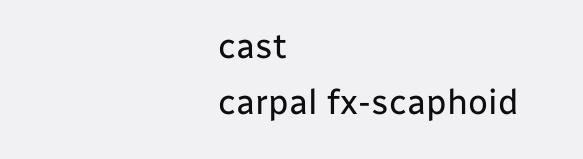cast
carpal fx-scaphoid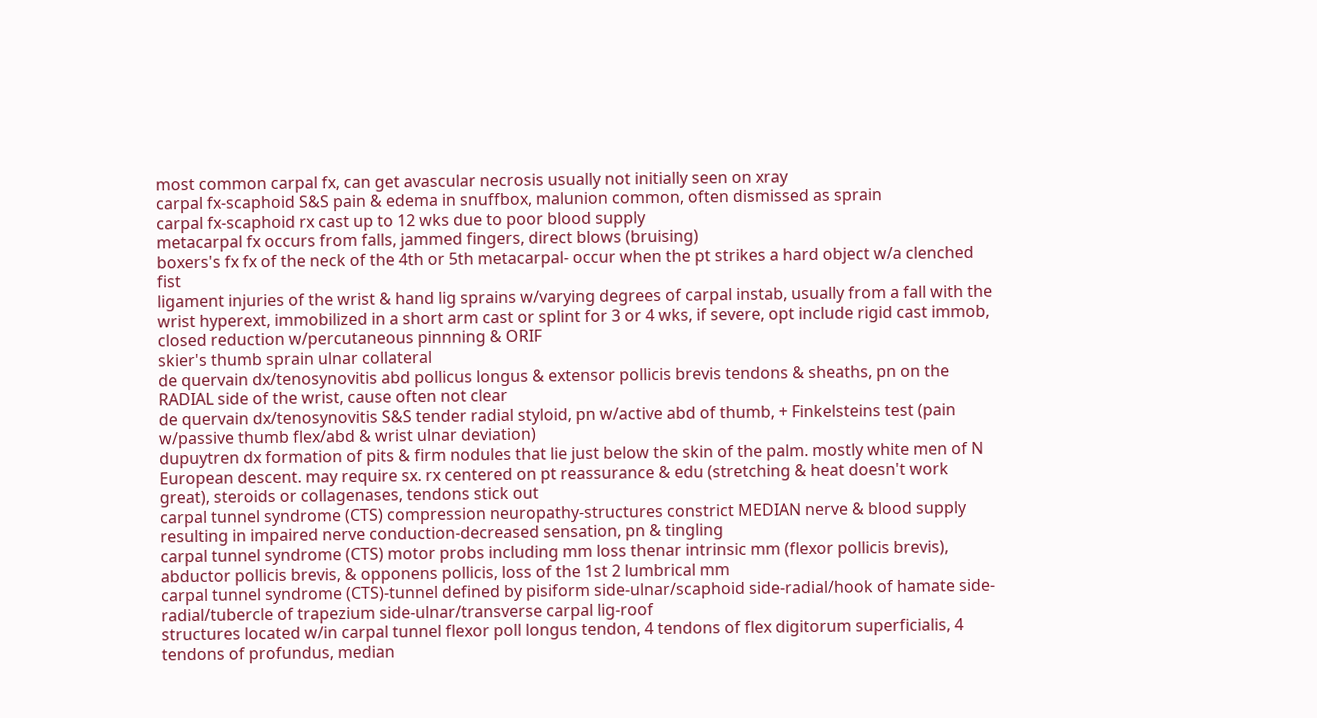most common carpal fx, can get avascular necrosis usually not initially seen on xray
carpal fx-scaphoid S&S pain & edema in snuffbox, malunion common, often dismissed as sprain
carpal fx-scaphoid rx cast up to 12 wks due to poor blood supply
metacarpal fx occurs from falls, jammed fingers, direct blows (bruising)
boxers's fx fx of the neck of the 4th or 5th metacarpal- occur when the pt strikes a hard object w/a clenched fist
ligament injuries of the wrist & hand lig sprains w/varying degrees of carpal instab, usually from a fall with the wrist hyperext, immobilized in a short arm cast or splint for 3 or 4 wks, if severe, opt include rigid cast immob, closed reduction w/percutaneous pinnning & ORIF
skier's thumb sprain ulnar collateral
de quervain dx/tenosynovitis abd pollicus longus & extensor pollicis brevis tendons & sheaths, pn on the RADIAL side of the wrist, cause often not clear
de quervain dx/tenosynovitis S&S tender radial styloid, pn w/active abd of thumb, + Finkelsteins test (pain w/passive thumb flex/abd & wrist ulnar deviation)
dupuytren dx formation of pits & firm nodules that lie just below the skin of the palm. mostly white men of N European descent. may require sx. rx centered on pt reassurance & edu (stretching & heat doesn't work great), steroids or collagenases, tendons stick out
carpal tunnel syndrome (CTS) compression neuropathy-structures constrict MEDIAN nerve & blood supply resulting in impaired nerve conduction-decreased sensation, pn & tingling
carpal tunnel syndrome (CTS) motor probs including mm loss thenar intrinsic mm (flexor pollicis brevis), abductor pollicis brevis, & opponens pollicis, loss of the 1st 2 lumbrical mm
carpal tunnel syndrome (CTS)-tunnel defined by pisiform side-ulnar/scaphoid side-radial/hook of hamate side-radial/tubercle of trapezium side-ulnar/transverse carpal lig-roof
structures located w/in carpal tunnel flexor poll longus tendon, 4 tendons of flex digitorum superficialis, 4 tendons of profundus, median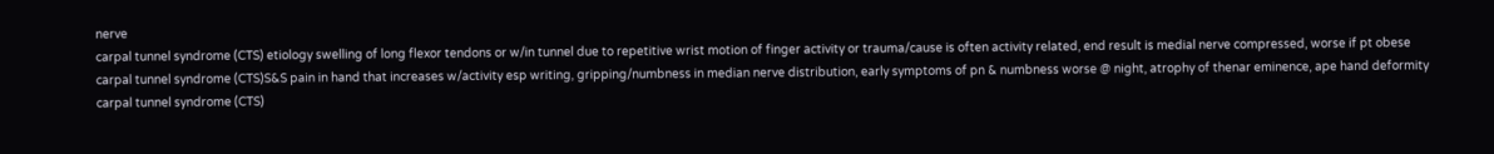nerve
carpal tunnel syndrome (CTS) etiology swelling of long flexor tendons or w/in tunnel due to repetitive wrist motion of finger activity or trauma/cause is often activity related, end result is medial nerve compressed, worse if pt obese
carpal tunnel syndrome (CTS)S&S pain in hand that increases w/activity esp writing, gripping/numbness in median nerve distribution, early symptoms of pn & numbness worse @ night, atrophy of thenar eminence, ape hand deformity
carpal tunnel syndrome (CTS)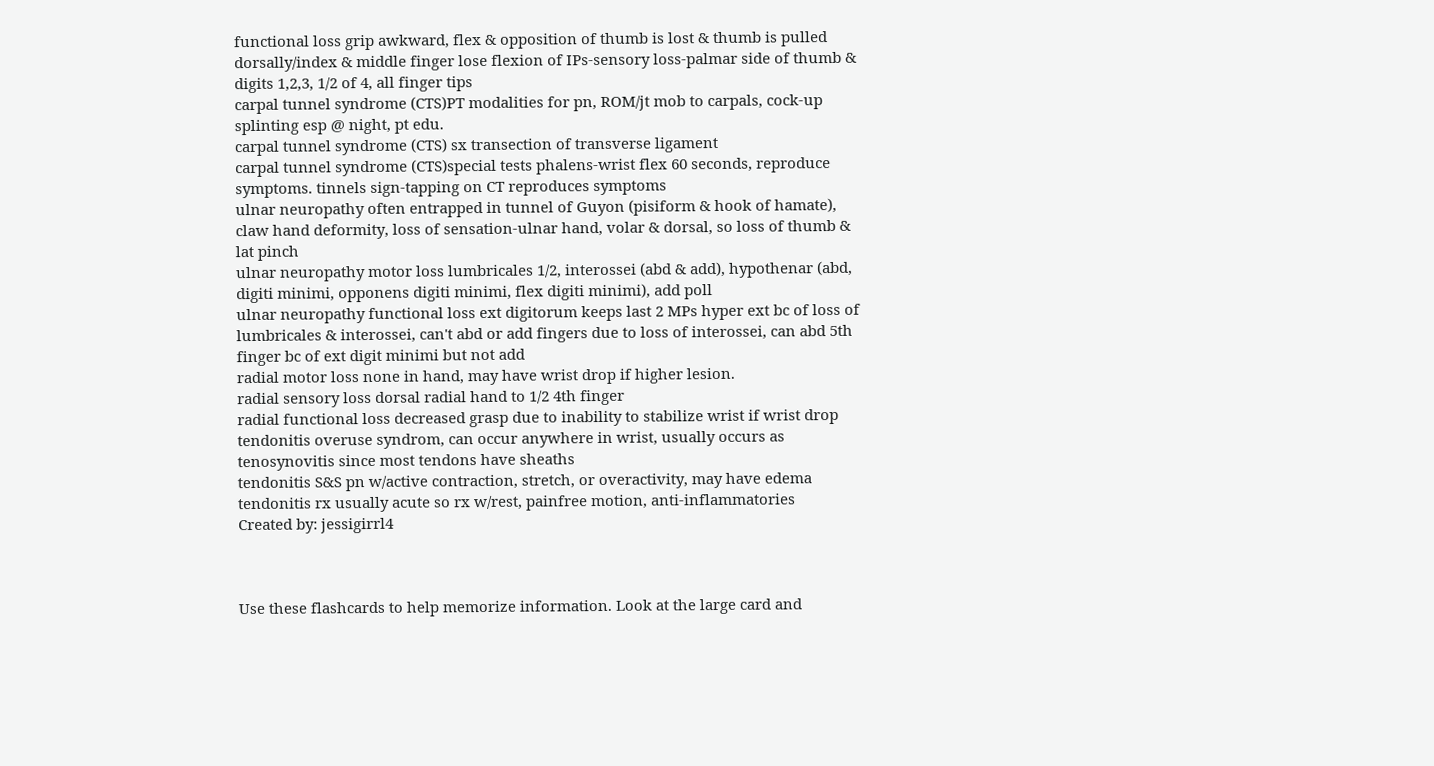functional loss grip awkward, flex & opposition of thumb is lost & thumb is pulled dorsally/index & middle finger lose flexion of IPs-sensory loss-palmar side of thumb & digits 1,2,3, 1/2 of 4, all finger tips
carpal tunnel syndrome (CTS)PT modalities for pn, ROM/jt mob to carpals, cock-up splinting esp @ night, pt edu.
carpal tunnel syndrome (CTS) sx transection of transverse ligament
carpal tunnel syndrome (CTS)special tests phalens-wrist flex 60 seconds, reproduce symptoms. tinnels sign-tapping on CT reproduces symptoms
ulnar neuropathy often entrapped in tunnel of Guyon (pisiform & hook of hamate), claw hand deformity, loss of sensation-ulnar hand, volar & dorsal, so loss of thumb & lat pinch
ulnar neuropathy motor loss lumbricales 1/2, interossei (abd & add), hypothenar (abd, digiti minimi, opponens digiti minimi, flex digiti minimi), add poll
ulnar neuropathy functional loss ext digitorum keeps last 2 MPs hyper ext bc of loss of lumbricales & interossei, can't abd or add fingers due to loss of interossei, can abd 5th finger bc of ext digit minimi but not add
radial motor loss none in hand, may have wrist drop if higher lesion.
radial sensory loss dorsal radial hand to 1/2 4th finger
radial functional loss decreased grasp due to inability to stabilize wrist if wrist drop
tendonitis overuse syndrom, can occur anywhere in wrist, usually occurs as tenosynovitis since most tendons have sheaths
tendonitis S&S pn w/active contraction, stretch, or overactivity, may have edema
tendonitis rx usually acute so rx w/rest, painfree motion, anti-inflammatories
Created by: jessigirrl4



Use these flashcards to help memorize information. Look at the large card and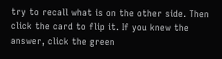try to recall what is on the other side. Then click the card to flip it. If you knew the answer, click the green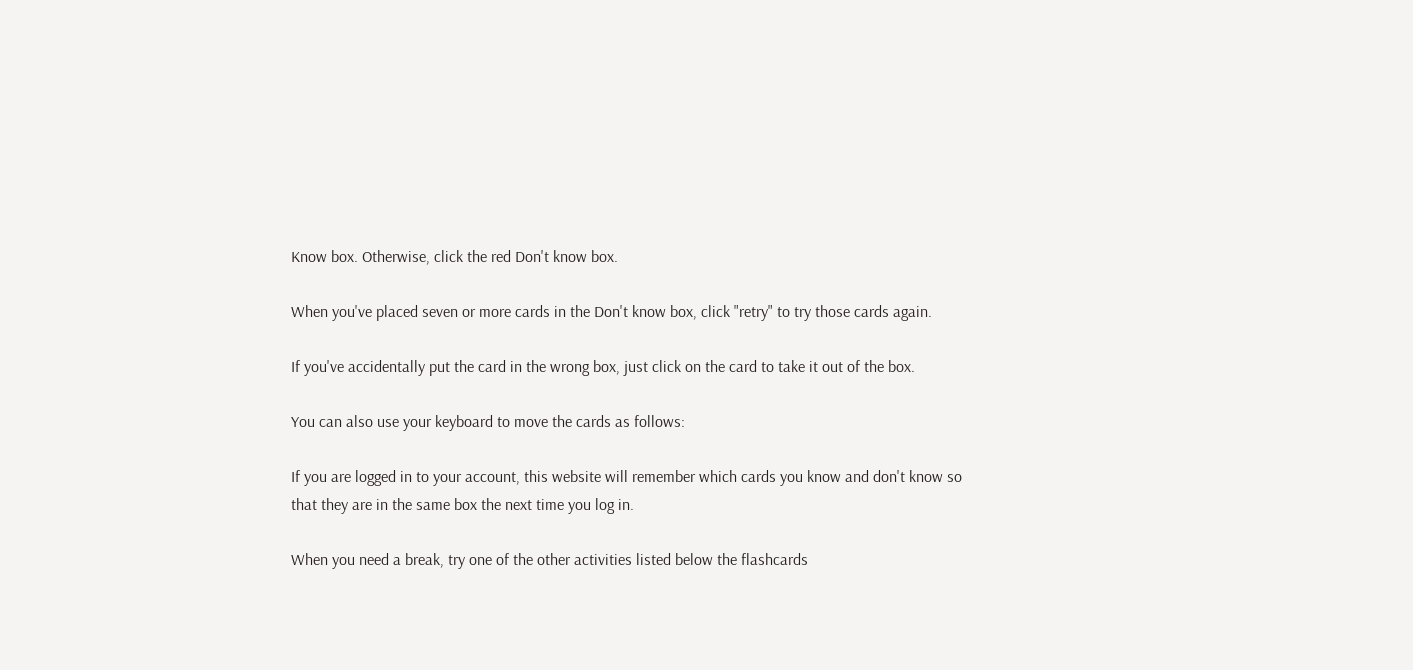Know box. Otherwise, click the red Don't know box.

When you've placed seven or more cards in the Don't know box, click "retry" to try those cards again.

If you've accidentally put the card in the wrong box, just click on the card to take it out of the box.

You can also use your keyboard to move the cards as follows:

If you are logged in to your account, this website will remember which cards you know and don't know so that they are in the same box the next time you log in.

When you need a break, try one of the other activities listed below the flashcards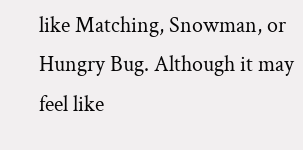like Matching, Snowman, or Hungry Bug. Although it may feel like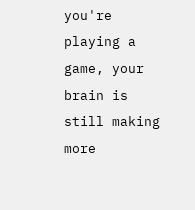you're playing a game, your brain is still making more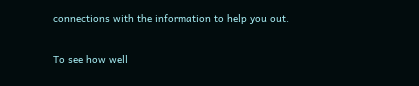connections with the information to help you out.

To see how well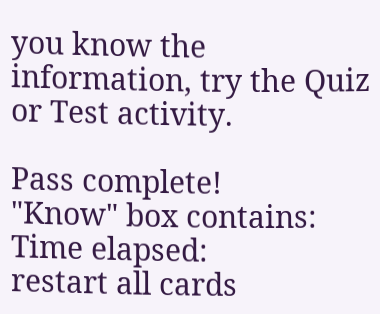you know the information, try the Quiz or Test activity.

Pass complete!
"Know" box contains:
Time elapsed:
restart all cards